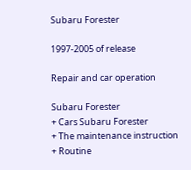Subaru Forester

1997-2005 of release

Repair and car operation

Subaru Forester
+ Cars Subaru Forester
+ The maintenance instruction
+ Routine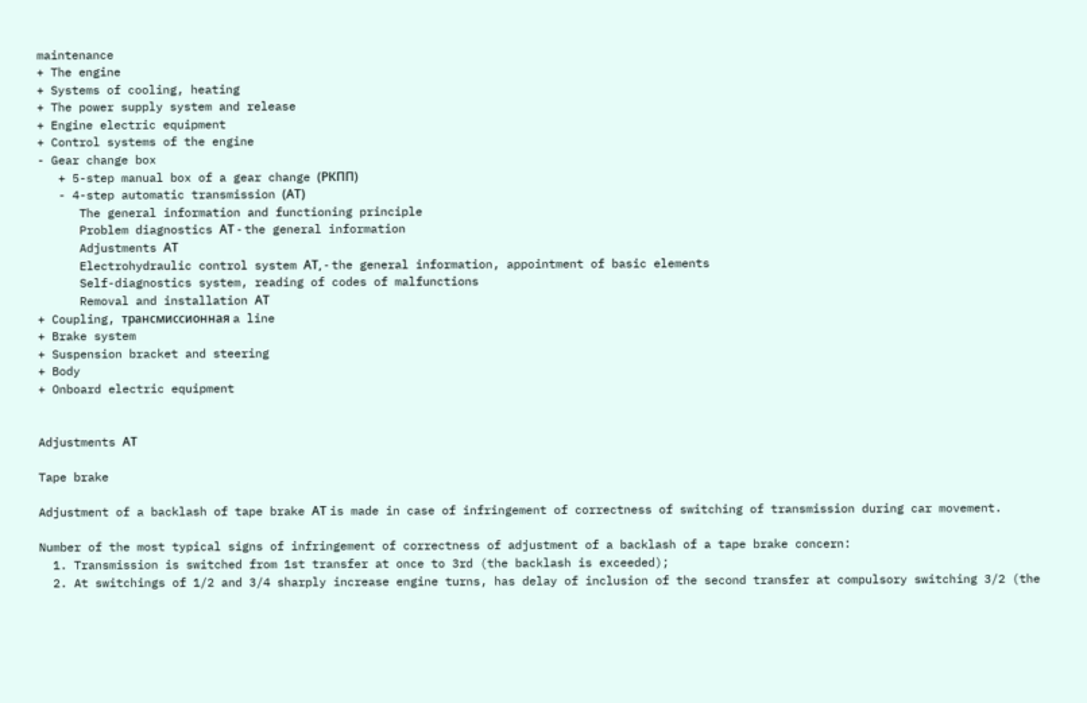maintenance
+ The engine
+ Systems of cooling, heating
+ The power supply system and release
+ Engine electric equipment
+ Control systems of the engine
- Gear change box
   + 5-step manual box of a gear change (РКПП)
   - 4-step automatic transmission (АТ)
      The general information and functioning principle
      Problem diagnostics АТ - the general information
      Adjustments АТ
      Electrohydraulic control system АТ, - the general information, appointment of basic elements
      Self-diagnostics system, reading of codes of malfunctions
      Removal and installation АТ
+ Coupling, трансмиссионная a line
+ Brake system
+ Suspension bracket and steering
+ Body
+ Onboard electric equipment


Adjustments АТ

Tape brake

Adjustment of a backlash of tape brake АТ is made in case of infringement of correctness of switching of transmission during car movement.

Number of the most typical signs of infringement of correctness of adjustment of a backlash of a tape brake concern:
  1. Transmission is switched from 1st transfer at once to 3rd (the backlash is exceeded);
  2. At switchings of 1/2 and 3/4 sharply increase engine turns, has delay of inclusion of the second transfer at compulsory switching 3/2 (the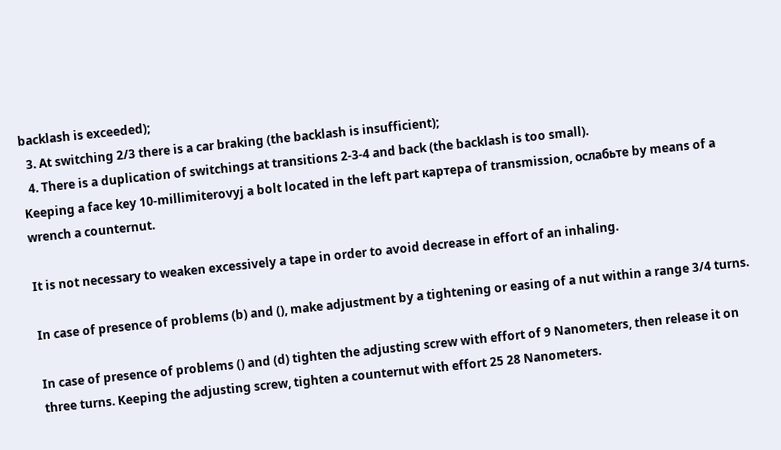backlash is exceeded);
  3. At switching 2/3 there is a car braking (the backlash is insufficient);
  4. There is a duplication of switchings at transitions 2-3-4 and back (the backlash is too small).
Keeping a face key 10-millimiterovyj a bolt located in the left part картера of transmission, ослабьте by means of a wrench a counternut.

It is not necessary to weaken excessively a tape in order to avoid decrease in effort of an inhaling.

In case of presence of problems (b) and (), make adjustment by a tightening or easing of a nut within a range 3/4 turns.

In case of presence of problems () and (d) tighten the adjusting screw with effort of 9 Nanometers, then release it on three turns. Keeping the adjusting screw, tighten a counternut with effort 25 28 Nanometers.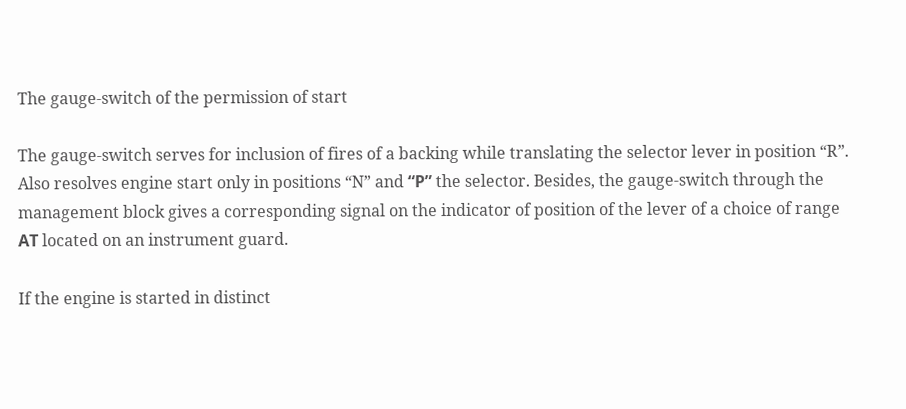The gauge-switch of the permission of start

The gauge-switch serves for inclusion of fires of a backing while translating the selector lever in position “R”. Also resolves engine start only in positions “N” and “Р” the selector. Besides, the gauge-switch through the management block gives a corresponding signal on the indicator of position of the lever of a choice of range АТ located on an instrument guard.

If the engine is started in distinct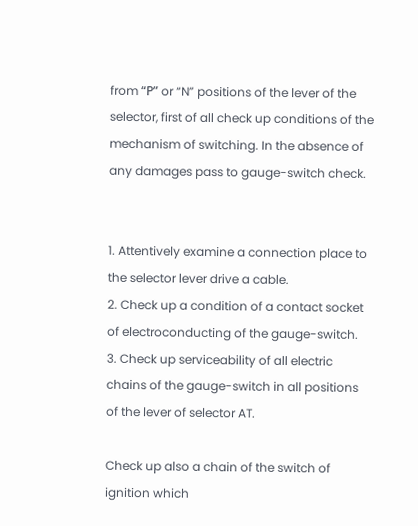from “Р” or “N” positions of the lever of the selector, first of all check up conditions of the mechanism of switching. In the absence of any damages pass to gauge-switch check.


1. Attentively examine a connection place to the selector lever drive a cable.
2. Check up a condition of a contact socket of electroconducting of the gauge-switch.
3. Check up serviceability of all electric chains of the gauge-switch in all positions of the lever of selector AT.

Check up also a chain of the switch of ignition which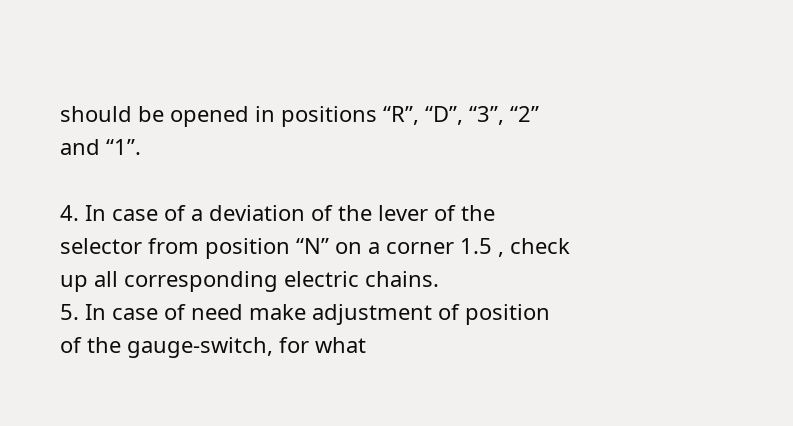should be opened in positions “R”, “D”, “3”, “2” and “1”.

4. In case of a deviation of the lever of the selector from position “N” on a corner 1.5 , check up all corresponding electric chains.
5. In case of need make adjustment of position of the gauge-switch, for what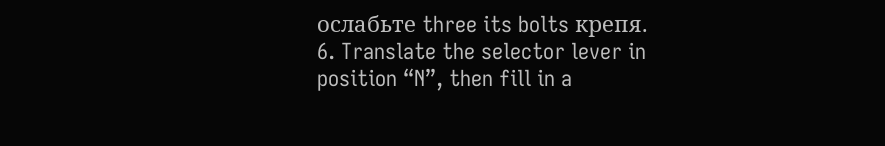ослабьте three its bolts крепя.
6. Translate the selector lever in position “N”, then fill in a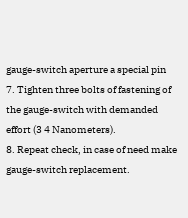gauge-switch aperture a special pin
7. Tighten three bolts of fastening of the gauge-switch with demanded effort (3 4 Nanometers).
8. Repeat check, in case of need make gauge-switch replacement.